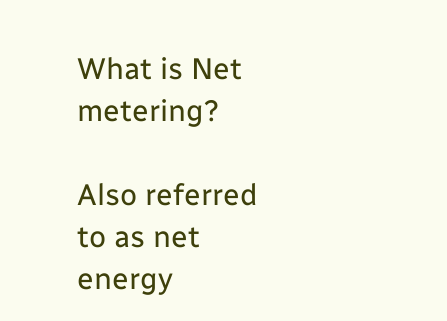What is Net metering?

Also referred to as net energy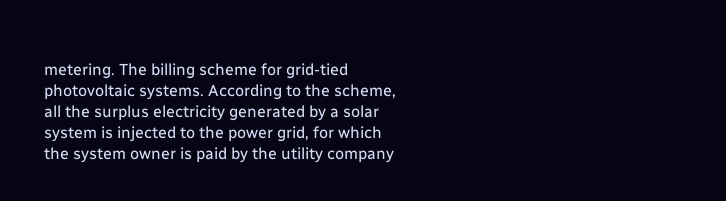metering. The billing scheme for grid-tied photovoltaic systems. According to the scheme, all the surplus electricity generated by a solar system is injected to the power grid, for which the system owner is paid by the utility company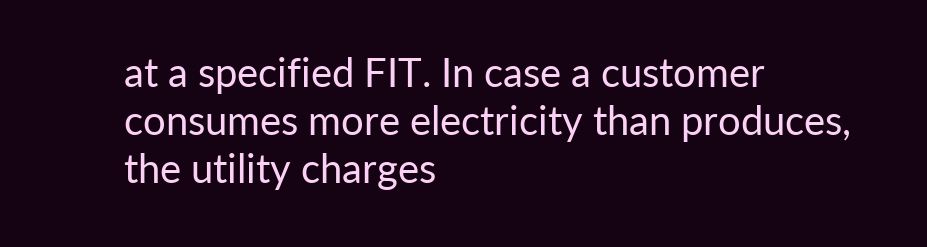at a specified FIT. In case a customer consumes more electricity than produces, the utility charges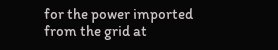for the power imported from the grid at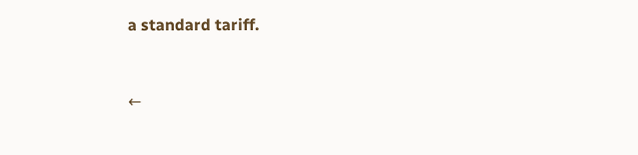a standard tariff.



←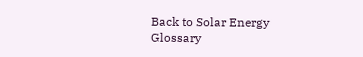Back to Solar Energy Glossary